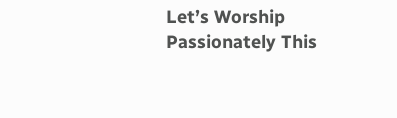Let’s Worship Passionately This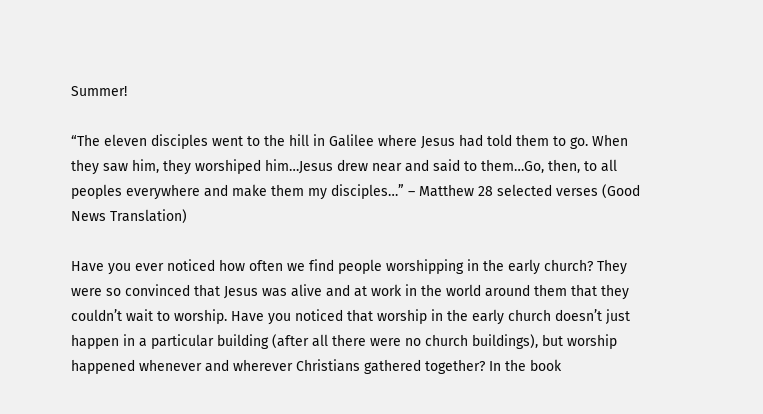Summer!

“The eleven disciples went to the hill in Galilee where Jesus had told them to go. When they saw him, they worshiped him…Jesus drew near and said to them…Go, then, to all peoples everywhere and make them my disciples…” – Matthew 28 selected verses (Good News Translation)

Have you ever noticed how often we find people worshipping in the early church? They were so convinced that Jesus was alive and at work in the world around them that they couldn’t wait to worship. Have you noticed that worship in the early church doesn’t just happen in a particular building (after all there were no church buildings), but worship happened whenever and wherever Christians gathered together? In the book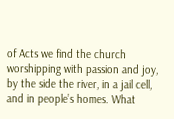of Acts we find the church worshipping with passion and joy, by the side the river, in a jail cell, and in people’s homes. What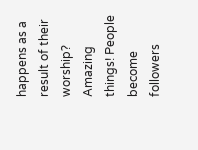happens as a result of their worship? Amazing things! People become followers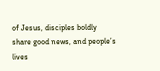of Jesus, disciples boldly share good news, and people’s lives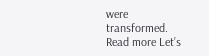were transformed. Read more Let’s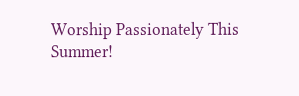Worship Passionately This Summer!